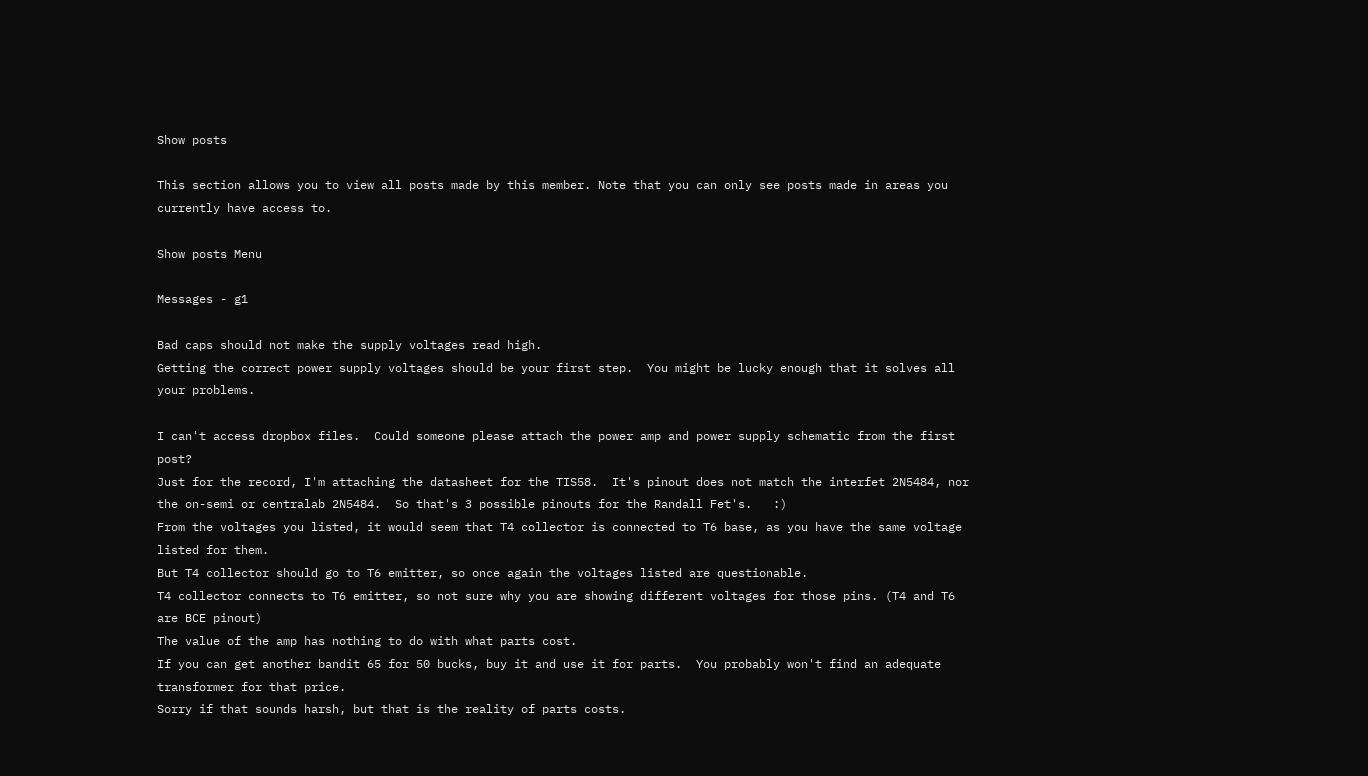Show posts

This section allows you to view all posts made by this member. Note that you can only see posts made in areas you currently have access to.

Show posts Menu

Messages - g1

Bad caps should not make the supply voltages read high.
Getting the correct power supply voltages should be your first step.  You might be lucky enough that it solves all your problems.

I can't access dropbox files.  Could someone please attach the power amp and power supply schematic from the first post?
Just for the record, I'm attaching the datasheet for the TIS58.  It's pinout does not match the interfet 2N5484, nor the on-semi or centralab 2N5484.  So that's 3 possible pinouts for the Randall Fet's.   :)
From the voltages you listed, it would seem that T4 collector is connected to T6 base, as you have the same voltage listed for them.
But T4 collector should go to T6 emitter, so once again the voltages listed are questionable.
T4 collector connects to T6 emitter, so not sure why you are showing different voltages for those pins. (T4 and T6 are BCE pinout)
The value of the amp has nothing to do with what parts cost.
If you can get another bandit 65 for 50 bucks, buy it and use it for parts.  You probably won't find an adequate transformer for that price.
Sorry if that sounds harsh, but that is the reality of parts costs.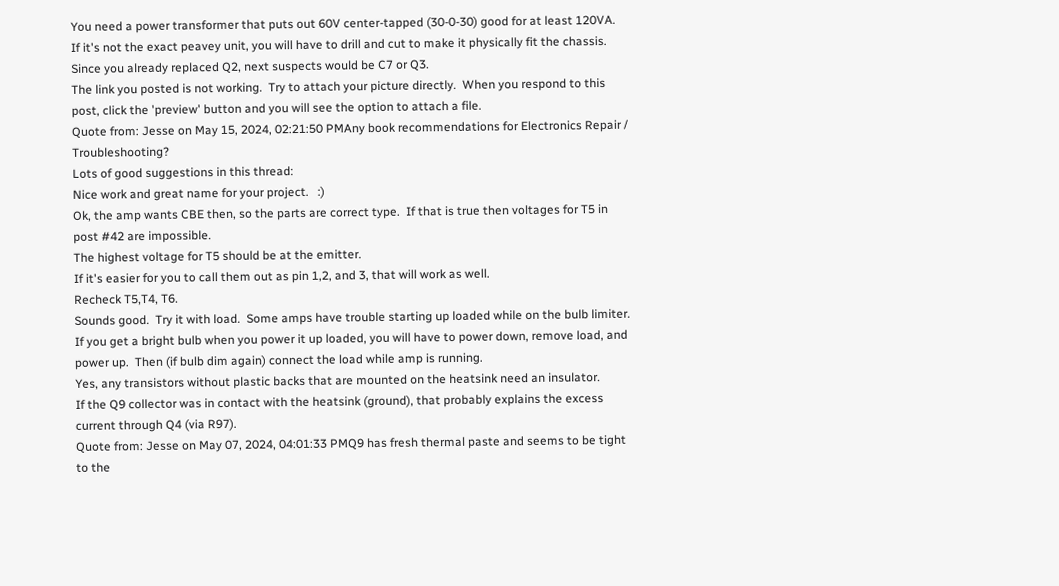You need a power transformer that puts out 60V center-tapped (30-0-30) good for at least 120VA.  If it's not the exact peavey unit, you will have to drill and cut to make it physically fit the chassis.
Since you already replaced Q2, next suspects would be C7 or Q3.
The link you posted is not working.  Try to attach your picture directly.  When you respond to this post, click the 'preview' button and you will see the option to attach a file.
Quote from: Jesse on May 15, 2024, 02:21:50 PMAny book recommendations for Electronics Repair / Troubleshooting?
Lots of good suggestions in this thread:
Nice work and great name for your project.   :)
Ok, the amp wants CBE then, so the parts are correct type.  If that is true then voltages for T5 in post #42 are impossible.
The highest voltage for T5 should be at the emitter.
If it's easier for you to call them out as pin 1,2, and 3, that will work as well.
Recheck T5,T4, T6.
Sounds good.  Try it with load.  Some amps have trouble starting up loaded while on the bulb limiter.
If you get a bright bulb when you power it up loaded, you will have to power down, remove load, and power up.  Then (if bulb dim again) connect the load while amp is running.
Yes, any transistors without plastic backs that are mounted on the heatsink need an insulator.
If the Q9 collector was in contact with the heatsink (ground), that probably explains the excess current through Q4 (via R97).
Quote from: Jesse on May 07, 2024, 04:01:33 PMQ9 has fresh thermal paste and seems to be tight to the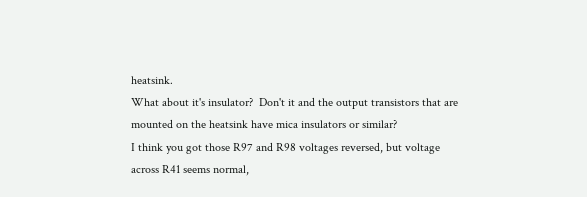heatsink.
What about it's insulator?  Don't it and the output transistors that are mounted on the heatsink have mica insulators or similar?
I think you got those R97 and R98 voltages reversed, but voltage across R41 seems normal,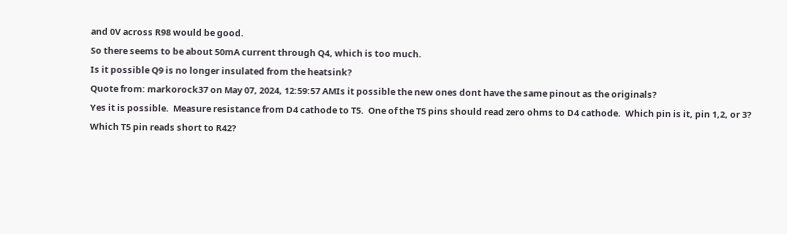and 0V across R98 would be good.
So there seems to be about 50mA current through Q4, which is too much.
Is it possible Q9 is no longer insulated from the heatsink?
Quote from: markorock37 on May 07, 2024, 12:59:57 AMIs it possible the new ones dont have the same pinout as the originals?
Yes it is possible.  Measure resistance from D4 cathode to T5.  One of the T5 pins should read zero ohms to D4 cathode.  Which pin is it, pin 1,2, or 3?
Which T5 pin reads short to R42?